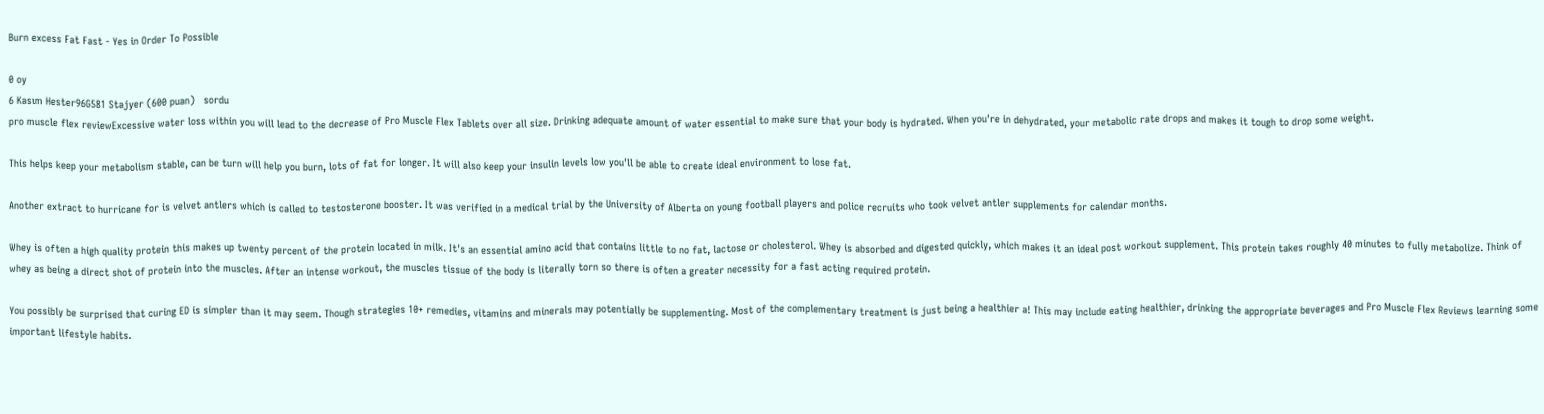Burn excess Fat Fast - Yes in Order To Possible

0 oy
6 Kasım Hester96G581 Stajyer (600 puan)   sordu
pro muscle flex reviewExcessive water loss within you will lead to the decrease of Pro Muscle Flex Tablets over all size. Drinking adequate amount of water essential to make sure that your body is hydrated. When you're in dehydrated, your metabolic rate drops and makes it tough to drop some weight.

This helps keep your metabolism stable, can be turn will help you burn, lots of fat for longer. It will also keep your insulin levels low you'll be able to create ideal environment to lose fat.

Another extract to hurricane for is velvet antlers which is called to testosterone booster. It was verified in a medical trial by the University of Alberta on young football players and police recruits who took velvet antler supplements for calendar months.

Whey is often a high quality protein this makes up twenty percent of the protein located in milk. It's an essential amino acid that contains little to no fat, lactose or cholesterol. Whey is absorbed and digested quickly, which makes it an ideal post workout supplement. This protein takes roughly 40 minutes to fully metabolize. Think of whey as being a direct shot of protein into the muscles. After an intense workout, the muscles tissue of the body is literally torn so there is often a greater necessity for a fast acting required protein.

You possibly be surprised that curing ED is simpler than it may seem. Though strategies 10+ remedies, vitamins and minerals may potentially be supplementing. Most of the complementary treatment is just being a healthier a! This may include eating healthier, drinking the appropriate beverages and Pro Muscle Flex Reviews learning some important lifestyle habits.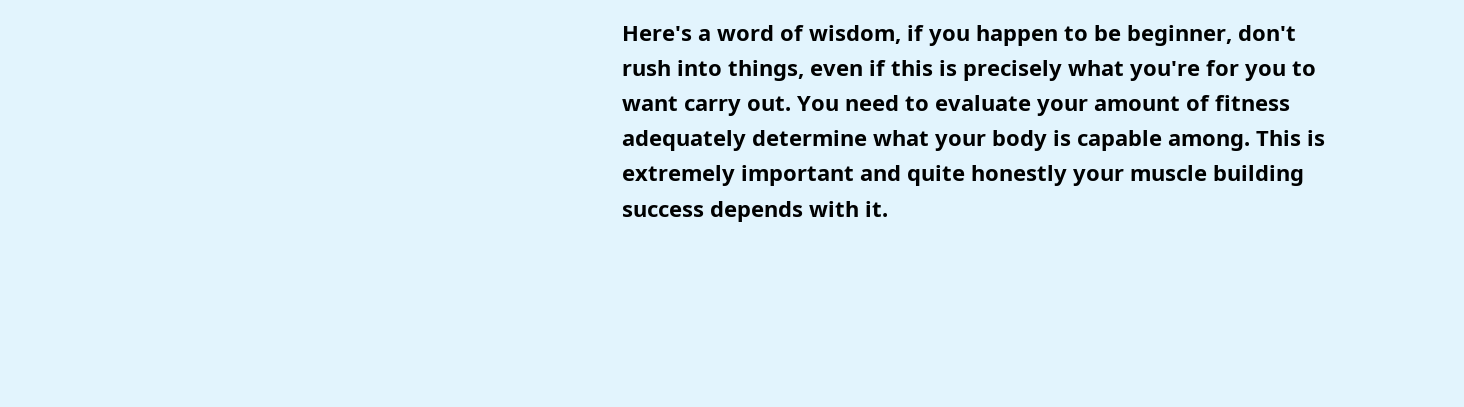Here's a word of wisdom, if you happen to be beginner, don't rush into things, even if this is precisely what you're for you to want carry out. You need to evaluate your amount of fitness adequately determine what your body is capable among. This is extremely important and quite honestly your muscle building success depends with it.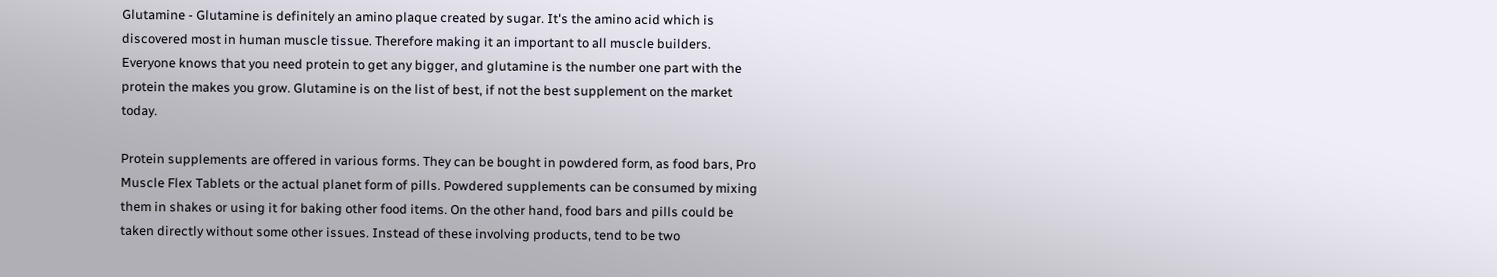Glutamine - Glutamine is definitely an amino plaque created by sugar. It's the amino acid which is discovered most in human muscle tissue. Therefore making it an important to all muscle builders. Everyone knows that you need protein to get any bigger, and glutamine is the number one part with the protein the makes you grow. Glutamine is on the list of best, if not the best supplement on the market today.

Protein supplements are offered in various forms. They can be bought in powdered form, as food bars, Pro Muscle Flex Tablets or the actual planet form of pills. Powdered supplements can be consumed by mixing them in shakes or using it for baking other food items. On the other hand, food bars and pills could be taken directly without some other issues. Instead of these involving products, tend to be two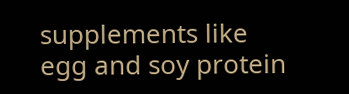supplements like egg and soy protein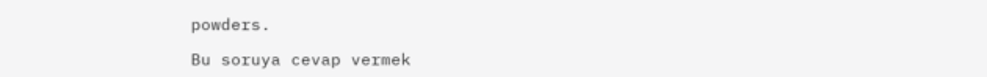powders.

Bu soruya cevap vermek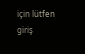için lütfen giriş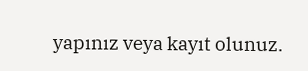yapınız veya kayıt olunuz.